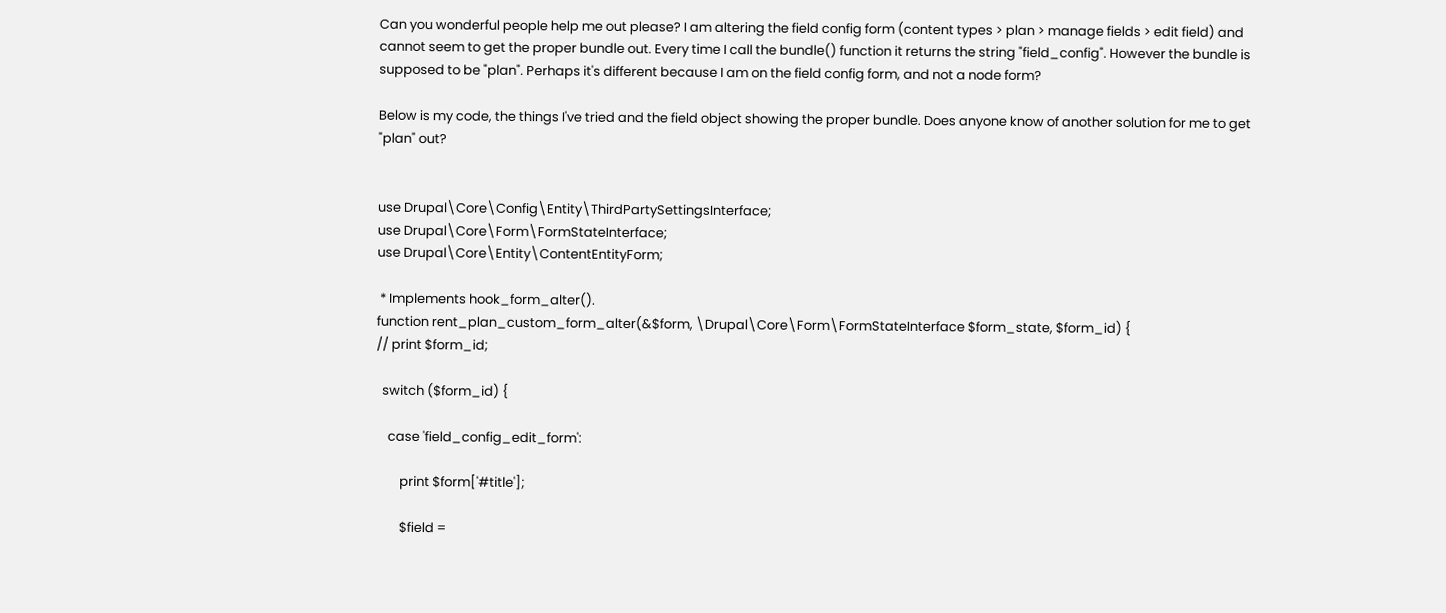Can you wonderful people help me out please? I am altering the field config form (content types > plan > manage fields > edit field) and cannot seem to get the proper bundle out. Every time I call the bundle() function it returns the string "field_config". However the bundle is supposed to be "plan". Perhaps it's different because I am on the field config form, and not a node form?

Below is my code, the things I've tried and the field object showing the proper bundle. Does anyone know of another solution for me to get "plan" out?


use Drupal\Core\Config\Entity\ThirdPartySettingsInterface;
use Drupal\Core\Form\FormStateInterface;
use Drupal\Core\Entity\ContentEntityForm;

 * Implements hook_form_alter().
function rent_plan_custom_form_alter(&$form, \Drupal\Core\Form\FormStateInterface $form_state, $form_id) {
// print $form_id;

  switch ($form_id) {

    case 'field_config_edit_form':

        print $form['#title'];

        $field =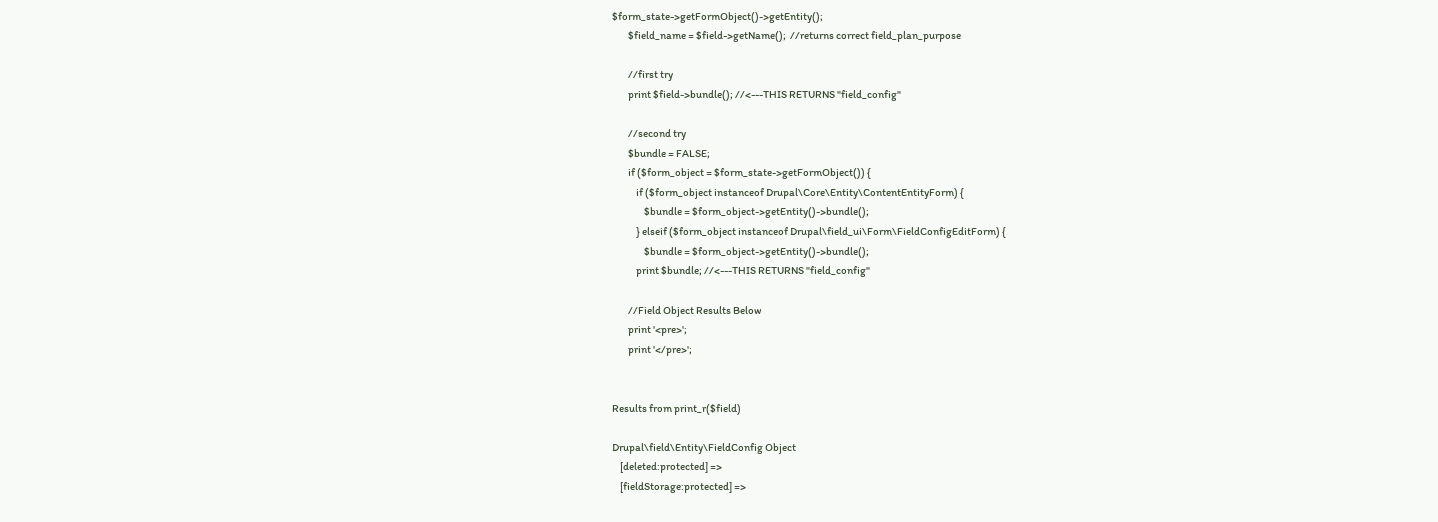$form_state->getFormObject()->getEntity();
        $field_name = $field->getName();  //returns correct field_plan_purpose

        //first try
        print $field->bundle(); //<---THIS RETURNS "field_config"

        //second try
        $bundle = FALSE;
        if ($form_object = $form_state->getFormObject()) {
            if ($form_object instanceof Drupal\Core\Entity\ContentEntityForm) {
                $bundle = $form_object->getEntity()->bundle();
            } elseif ($form_object instanceof Drupal\field_ui\Form\FieldConfigEditForm) {
                $bundle = $form_object->getEntity()->bundle();
            print $bundle; //<---THIS RETURNS "field_config"

        //Field Object Results Below
        print '<pre>';
        print '</pre>';


Results from print_r($field)

Drupal\field\Entity\FieldConfig Object
    [deleted:protected] =>
    [fieldStorage:protected] =>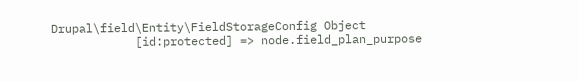Drupal\field\Entity\FieldStorageConfig Object
            [id:protected] => node.field_plan_purpose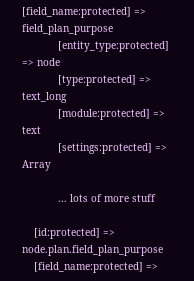[field_name:protected] => field_plan_purpose
            [entity_type:protected] => node
            [type:protected] => text_long
            [module:protected] => text
            [settings:protected] => Array

            ... lots of more stuff

    [id:protected] => node.plan.field_plan_purpose
    [field_name:protected] =>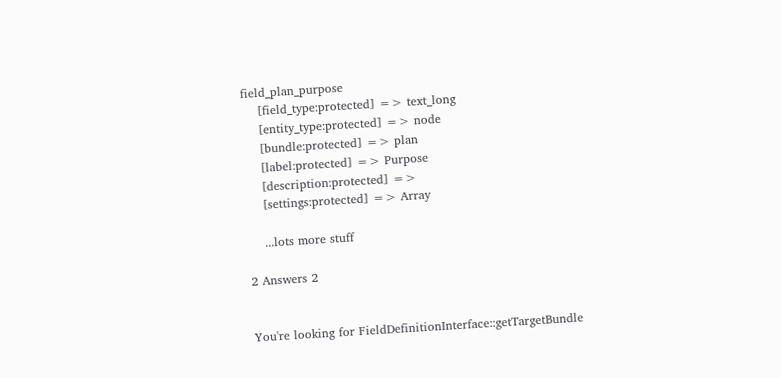field_plan_purpose
    [field_type:protected] => text_long
    [entity_type:protected] => node
    [bundle:protected] => plan
    [label:protected] => Purpose
    [description:protected] =>
    [settings:protected] => Array

    ...lots more stuff

2 Answers 2


You're looking for FieldDefinitionInterface::getTargetBundle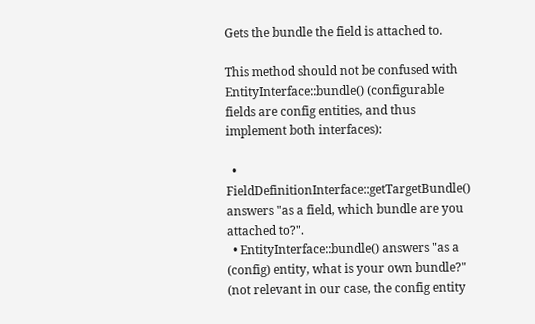Gets the bundle the field is attached to.

This method should not be confused with EntityInterface::bundle() (configurable fields are config entities, and thus implement both interfaces):

  • FieldDefinitionInterface::getTargetBundle() answers "as a field, which bundle are you attached to?".
  • EntityInterface::bundle() answers "as a (config) entity, what is your own bundle?" (not relevant in our case, the config entity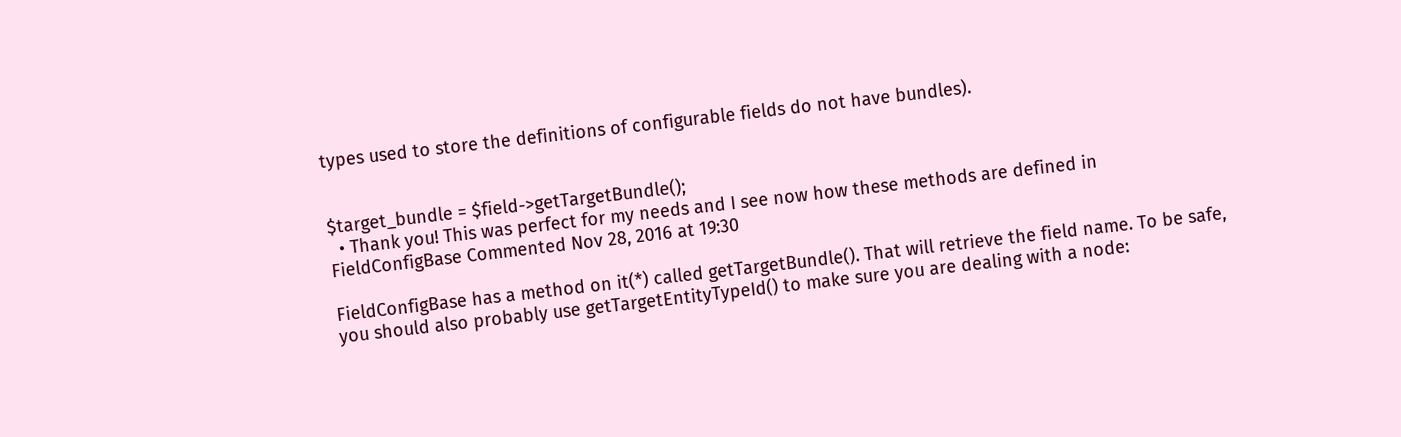types used to store the definitions of configurable fields do not have bundles).


$target_bundle = $field->getTargetBundle();
  • Thank you! This was perfect for my needs and I see now how these methods are defined in FieldConfigBase Commented Nov 28, 2016 at 19:30

FieldConfigBase has a method on it(*) called getTargetBundle(). That will retrieve the field name. To be safe, you should also probably use getTargetEntityTypeId() to make sure you are dealing with a node: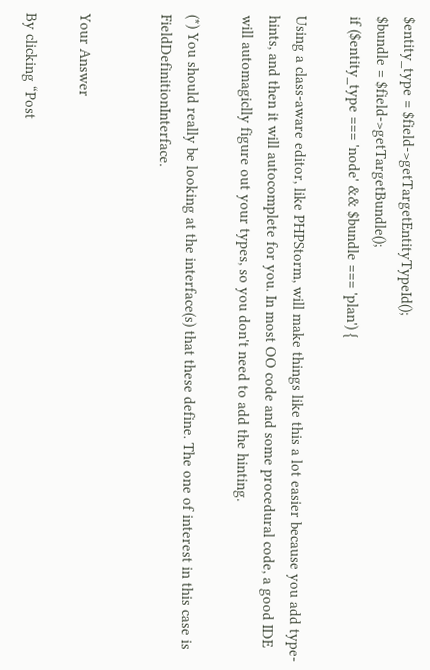$entity_type = $field->getTargetEntityTypeId();
$bundle = $field->getTargetBundle();
if ($entity_type === 'node' && $bundle === 'plan') {

Using a class-aware editor, like PHPStorm, will make things like this a lot easier because you add type-hints, and then it will autocomplete for you. In most OO code and some procedural code, a good IDE will automagiclly figure out your types, so you don't need to add the hinting.

(*) You should really be looking at the interface(s) that these define. The one of interest in this case is FieldDefinitionInterface.


Your Answer

By clicking “Post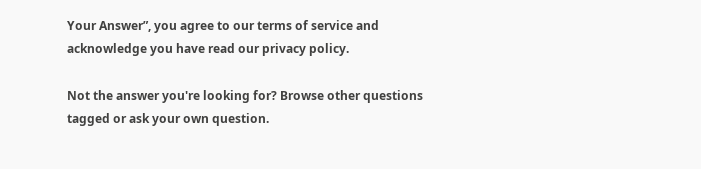Your Answer”, you agree to our terms of service and acknowledge you have read our privacy policy.

Not the answer you're looking for? Browse other questions tagged or ask your own question.